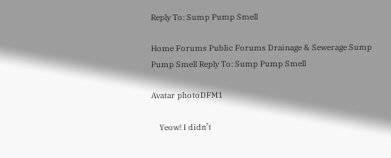Reply To: Sump Pump Smell

Home Forums Public Forums Drainage & Sewerage Sump Pump Smell Reply To: Sump Pump Smell

Avatar photoDFM1

    Yeow! I didn’t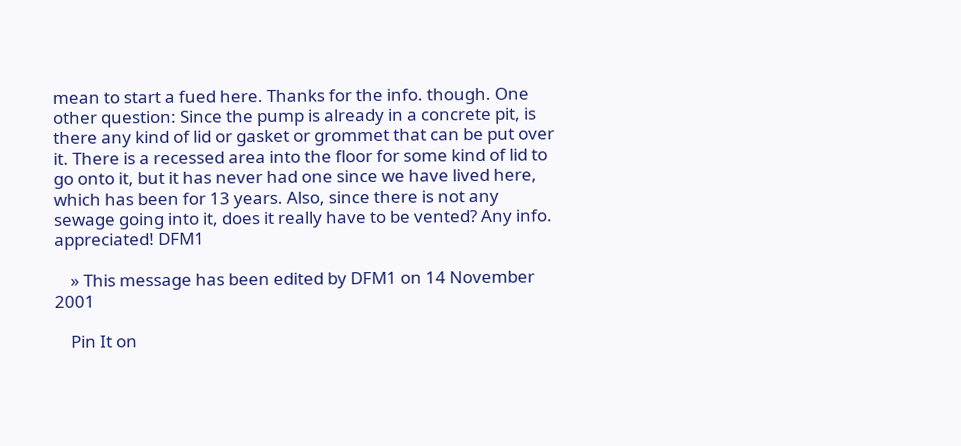mean to start a fued here. Thanks for the info. though. One other question: Since the pump is already in a concrete pit, is there any kind of lid or gasket or grommet that can be put over it. There is a recessed area into the floor for some kind of lid to go onto it, but it has never had one since we have lived here, which has been for 13 years. Also, since there is not any sewage going into it, does it really have to be vented? Any info. appreciated! DFM1

    » This message has been edited by DFM1 on 14 November 2001

    Pin It on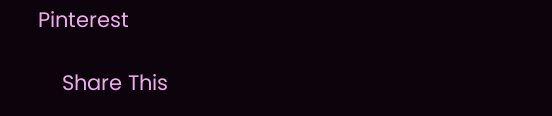Pinterest

    Share This